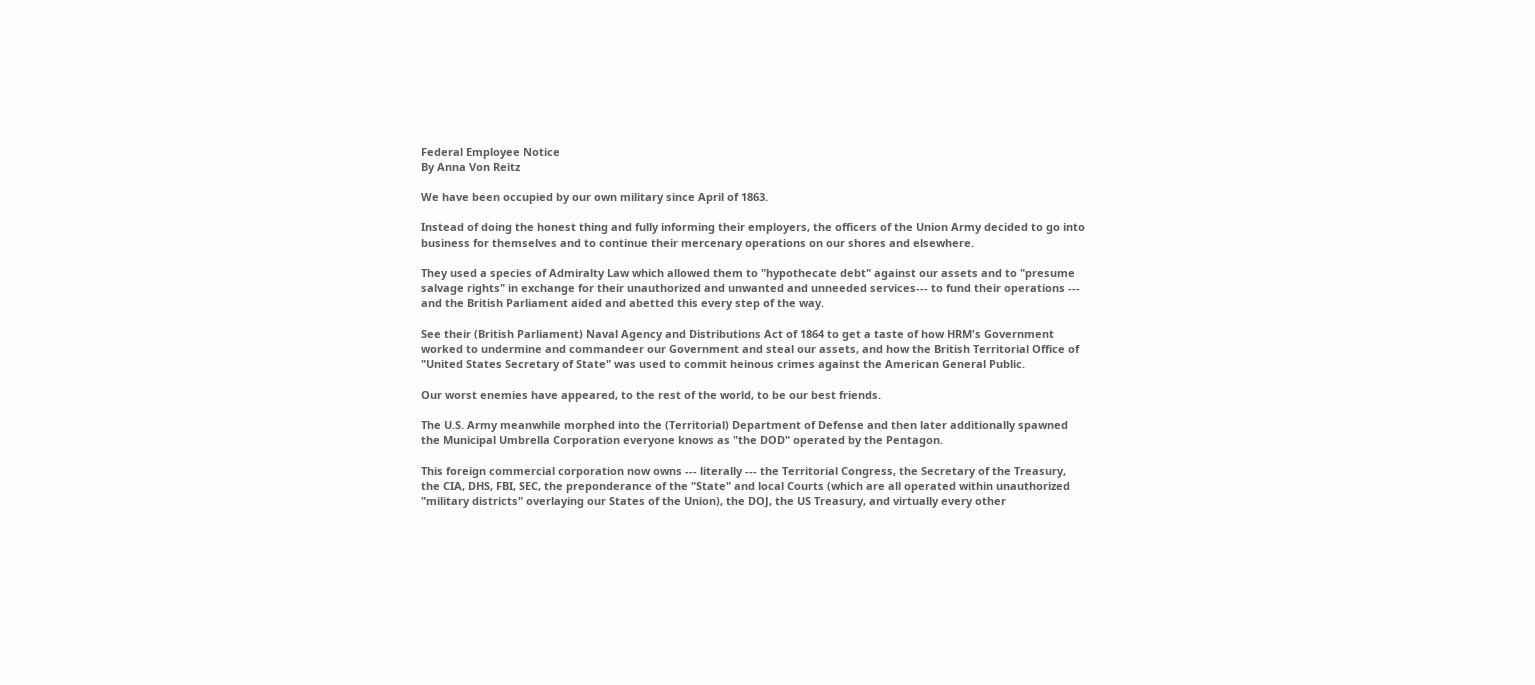Federal Employee Notice
By Anna Von Reitz

We have been occupied by our own military since April of 1863.

Instead of doing the honest thing and fully informing their employers, the officers of the Union Army decided to go into business for themselves and to continue their mercenary operations on our shores and elsewhere.

They used a species of Admiralty Law which allowed them to "hypothecate debt" against our assets and to "presume salvage rights" in exchange for their unauthorized and unwanted and unneeded services--- to fund their operations --- and the British Parliament aided and abetted this every step of the way.

See their (British Parliament) Naval Agency and Distributions Act of 1864 to get a taste of how HRM's Government worked to undermine and commandeer our Government and steal our assets, and how the British Territorial Office of "United States Secretary of State" was used to commit heinous crimes against the American General Public.

Our worst enemies have appeared, to the rest of the world, to be our best friends.

The U.S. Army meanwhile morphed into the (Territorial) Department of Defense and then later additionally spawned the Municipal Umbrella Corporation everyone knows as "the DOD" operated by the Pentagon.

This foreign commercial corporation now owns --- literally --- the Territorial Congress, the Secretary of the Treasury, the CIA, DHS, FBI, SEC, the preponderance of the "State" and local Courts (which are all operated within unauthorized "military districts" overlaying our States of the Union), the DOJ, the US Treasury, and virtually every other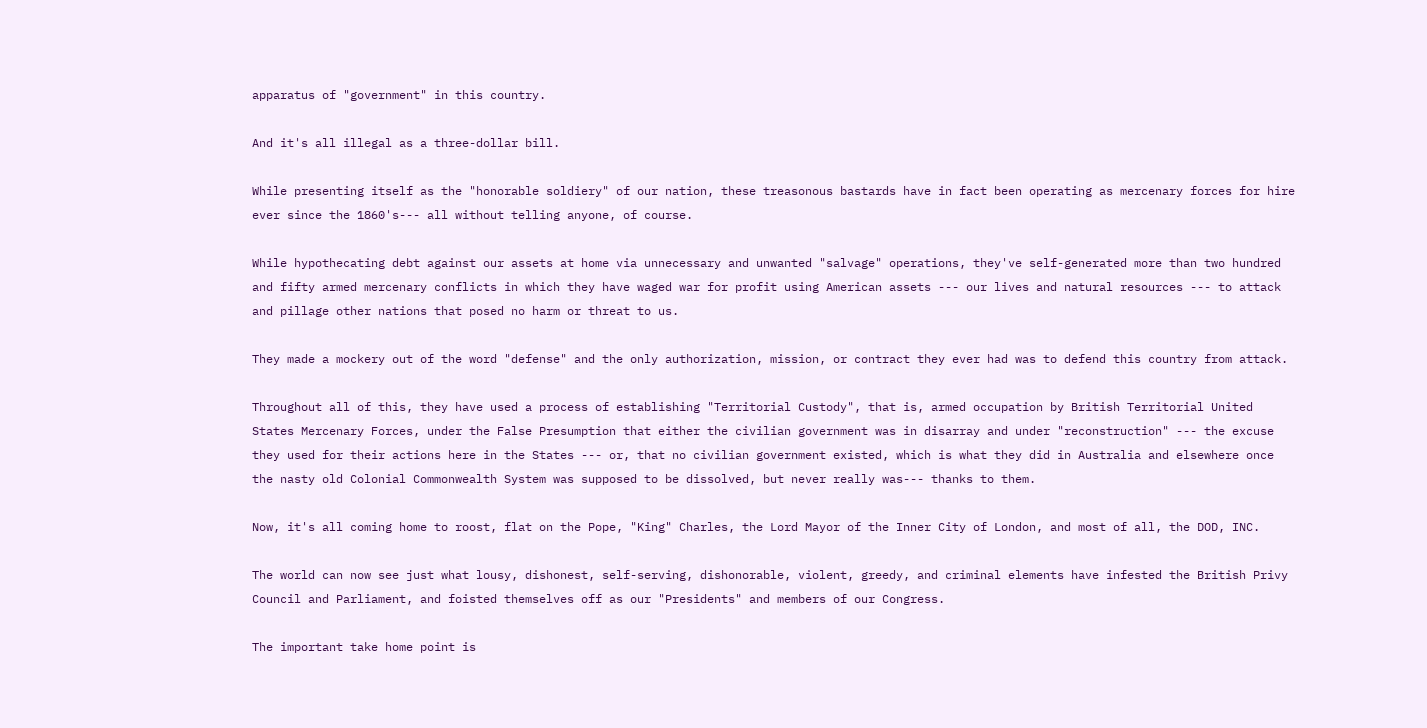apparatus of "government" in this country.

And it's all illegal as a three-dollar bill.

While presenting itself as the "honorable soldiery" of our nation, these treasonous bastards have in fact been operating as mercenary forces for hire ever since the 1860's--- all without telling anyone, of course.

While hypothecating debt against our assets at home via unnecessary and unwanted "salvage" operations, they've self-generated more than two hundred and fifty armed mercenary conflicts in which they have waged war for profit using American assets --- our lives and natural resources --- to attack and pillage other nations that posed no harm or threat to us.

They made a mockery out of the word "defense" and the only authorization, mission, or contract they ever had was to defend this country from attack.

Throughout all of this, they have used a process of establishing "Territorial Custody", that is, armed occupation by British Territorial United States Mercenary Forces, under the False Presumption that either the civilian government was in disarray and under "reconstruction" --- the excuse they used for their actions here in the States --- or, that no civilian government existed, which is what they did in Australia and elsewhere once the nasty old Colonial Commonwealth System was supposed to be dissolved, but never really was--- thanks to them.

Now, it's all coming home to roost, flat on the Pope, "King" Charles, the Lord Mayor of the Inner City of London, and most of all, the DOD, INC.

The world can now see just what lousy, dishonest, self-serving, dishonorable, violent, greedy, and criminal elements have infested the British Privy Council and Parliament, and foisted themselves off as our "Presidents" and members of our Congress.

The important take home point is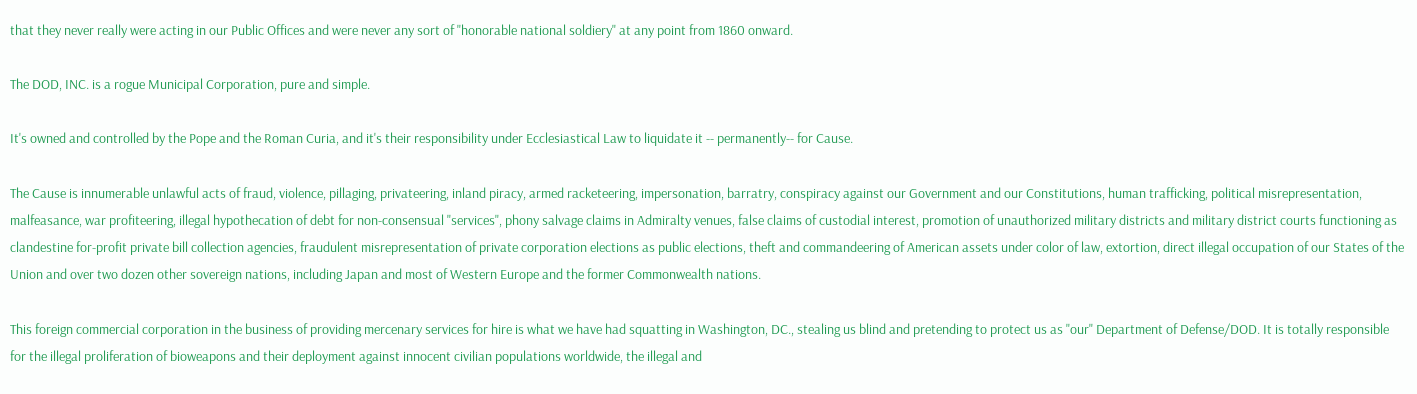that they never really were acting in our Public Offices and were never any sort of "honorable national soldiery" at any point from 1860 onward.

The DOD, INC. is a rogue Municipal Corporation, pure and simple.

It's owned and controlled by the Pope and the Roman Curia, and it's their responsibility under Ecclesiastical Law to liquidate it -- permanently-- for Cause.

The Cause is innumerable unlawful acts of fraud, violence, pillaging, privateering, inland piracy, armed racketeering, impersonation, barratry, conspiracy against our Government and our Constitutions, human trafficking, political misrepresentation, malfeasance, war profiteering, illegal hypothecation of debt for non-consensual "services", phony salvage claims in Admiralty venues, false claims of custodial interest, promotion of unauthorized military districts and military district courts functioning as clandestine for-profit private bill collection agencies, fraudulent misrepresentation of private corporation elections as public elections, theft and commandeering of American assets under color of law, extortion, direct illegal occupation of our States of the Union and over two dozen other sovereign nations, including Japan and most of Western Europe and the former Commonwealth nations.

This foreign commercial corporation in the business of providing mercenary services for hire is what we have had squatting in Washington, DC., stealing us blind and pretending to protect us as "our" Department of Defense/DOD. It is totally responsible for the illegal proliferation of bioweapons and their deployment against innocent civilian populations worldwide, the illegal and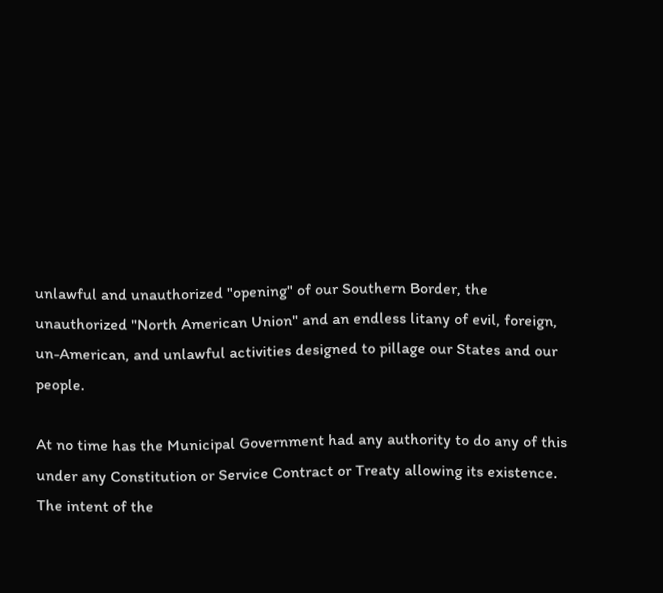unlawful and unauthorized "opening" of our Southern Border, the unauthorized "North American Union" and an endless litany of evil, foreign, un-American, and unlawful activities designed to pillage our States and our people.

At no time has the Municipal Government had any authority to do any of this under any Constitution or Service Contract or Treaty allowing its existence. The intent of the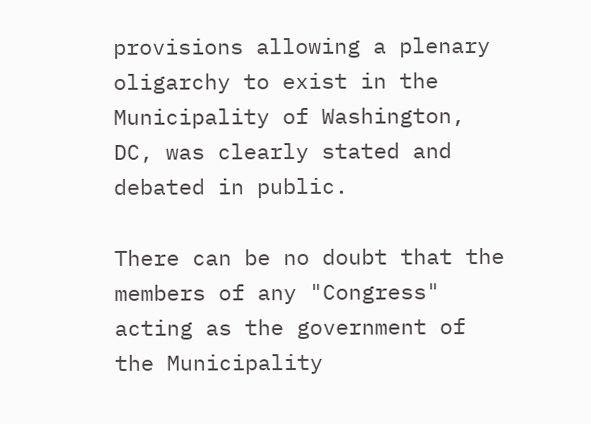provisions allowing a plenary oligarchy to exist in the Municipality of Washington, DC, was clearly stated and debated in public.

There can be no doubt that the members of any "Congress" acting as the government of the Municipality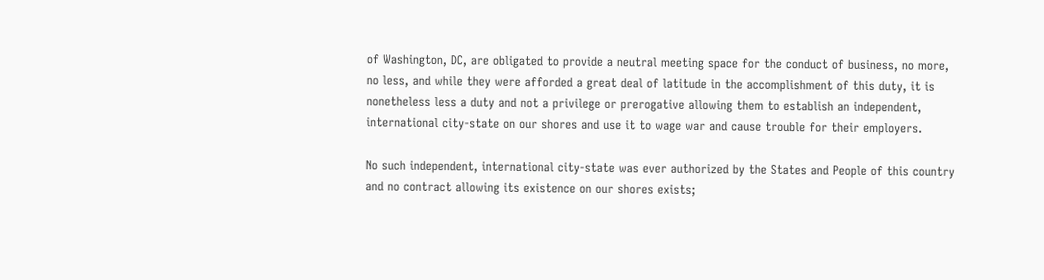of Washington, DC, are obligated to provide a neutral meeting space for the conduct of business, no more, no less, and while they were afforded a great deal of latitude in the accomplishment of this duty, it is nonetheless less a duty and not a privilege or prerogative allowing them to establish an independent, international city-state on our shores and use it to wage war and cause trouble for their employers.

No such independent, international city-state was ever authorized by the States and People of this country and no contract allowing its existence on our shores exists;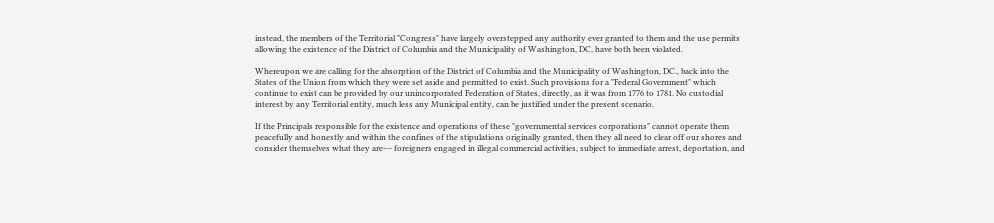instead, the members of the Territorial "Congress" have largely overstepped any authority ever granted to them and the use permits allowing the existence of the District of Columbia and the Municipality of Washington, DC, have both been violated.

Whereupon we are calling for the absorption of the District of Columbia and the Municipality of Washington, DC., back into the States of the Union from which they were set aside and permitted to exist. Such provisions for a "Federal Government" which continue to exist can be provided by our unincorporated Federation of States, directly, as it was from 1776 to 1781. No custodial interest by any Territorial entity, much less any Municipal entity, can be justified under the present scenario.

If the Principals responsible for the existence and operations of these "governmental services corporations" cannot operate them peacefully and honestly and within the confines of the stipulations originally granted, then they all need to clear off our shores and consider themselves what they are--- foreigners engaged in illegal commercial activities, subject to immediate arrest, deportation, and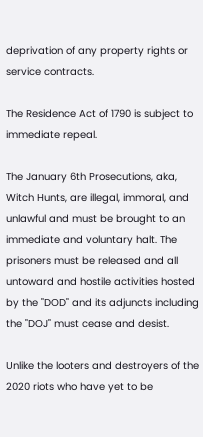deprivation of any property rights or service contracts.

The Residence Act of 1790 is subject to immediate repeal.

The January 6th Prosecutions, aka, Witch Hunts, are illegal, immoral, and unlawful and must be brought to an immediate and voluntary halt. The prisoners must be released and all untoward and hostile activities hosted by the "DOD" and its adjuncts including the "DOJ" must cease and desist.

Unlike the looters and destroyers of the 2020 riots who have yet to be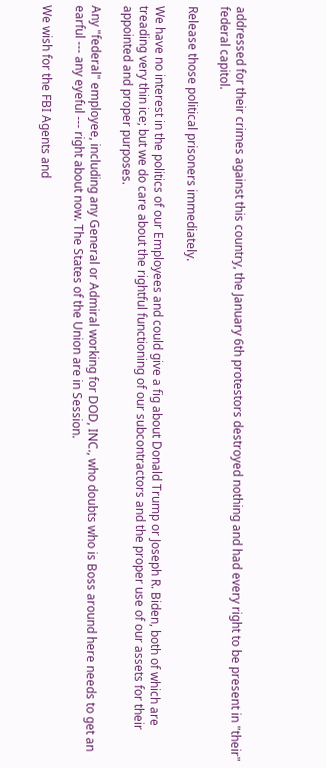addressed for their crimes against this country, the January 6th protestors destroyed nothing and had every right to be present in "their" federal capitol.

Release those political prisoners immediately.

We have no interest in the politics of our Employees and could give a fig about Donald Trump or Joseph R. Biden, both of which are treading very thin ice; but we do care about the rightful functioning of our subcontractors and the proper use of our assets for their appointed and proper purposes.

Any "federal" employee, including any General or Admiral working for DOD, INC., who doubts who is Boss around here needs to get an earful --- any eyeful --- right about now. The States of the Union are in Session.

We wish for the FBI Agents and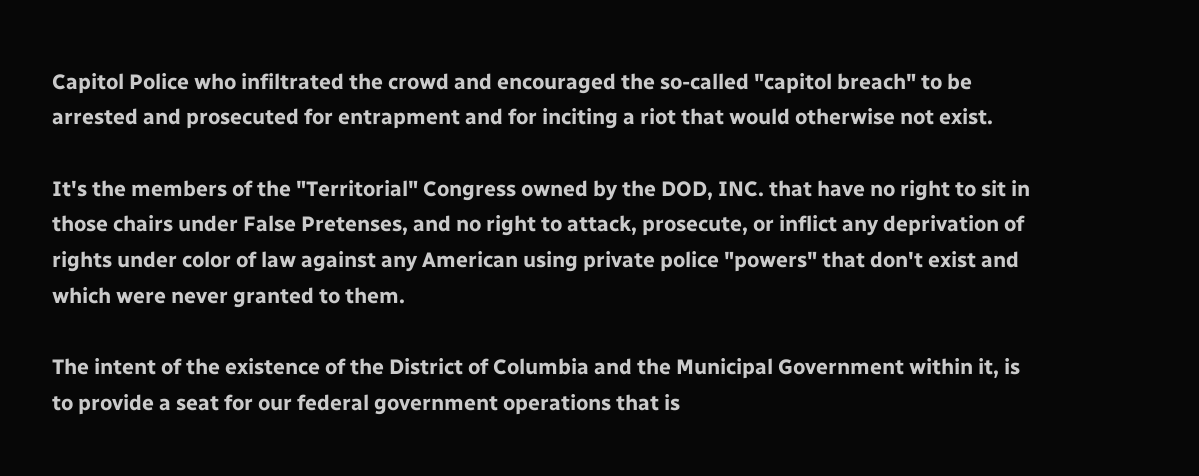Capitol Police who infiltrated the crowd and encouraged the so-called "capitol breach" to be arrested and prosecuted for entrapment and for inciting a riot that would otherwise not exist.

It's the members of the "Territorial" Congress owned by the DOD, INC. that have no right to sit in those chairs under False Pretenses, and no right to attack, prosecute, or inflict any deprivation of rights under color of law against any American using private police "powers" that don't exist and which were never granted to them.

The intent of the existence of the District of Columbia and the Municipal Government within it, is to provide a seat for our federal government operations that is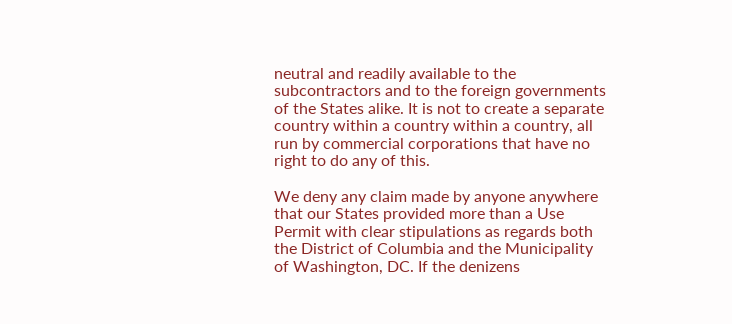neutral and readily available to the subcontractors and to the foreign governments of the States alike. It is not to create a separate country within a country within a country, all run by commercial corporations that have no right to do any of this.

We deny any claim made by anyone anywhere that our States provided more than a Use Permit with clear stipulations as regards both the District of Columbia and the Municipality of Washington, DC. If the denizens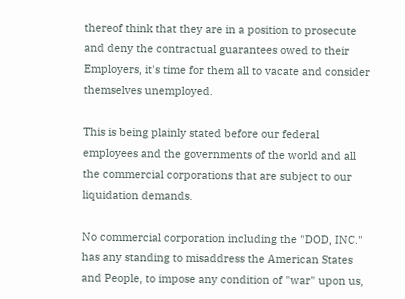thereof think that they are in a position to prosecute and deny the contractual guarantees owed to their Employers, it's time for them all to vacate and consider themselves unemployed.

This is being plainly stated before our federal employees and the governments of the world and all the commercial corporations that are subject to our liquidation demands.

No commercial corporation including the "DOD, INC." has any standing to misaddress the American States and People, to impose any condition of "war" upon us,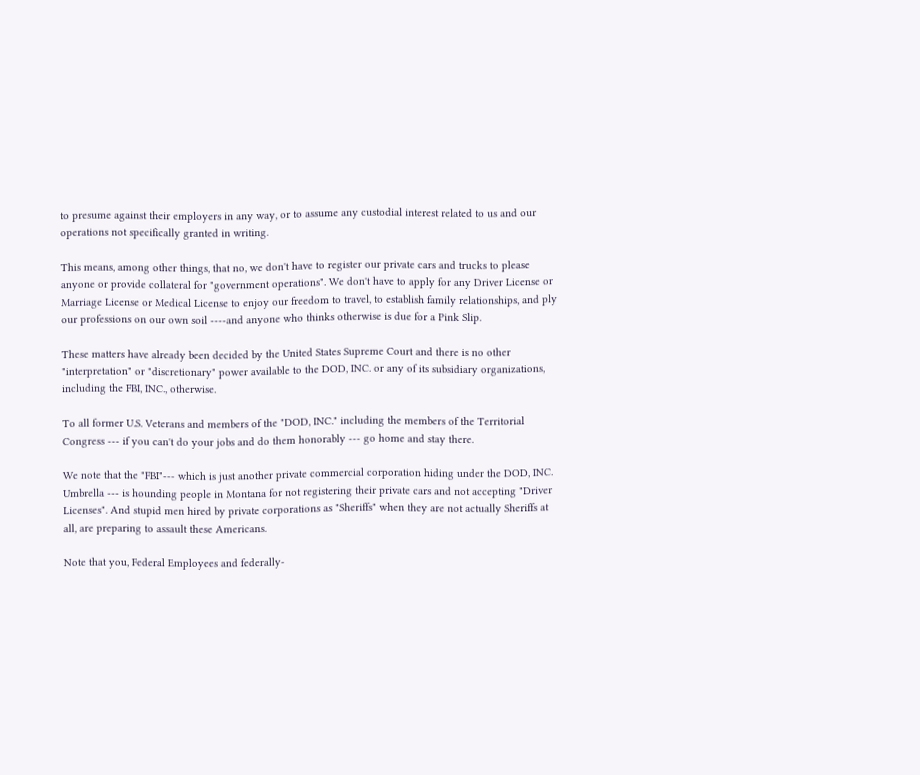to presume against their employers in any way, or to assume any custodial interest related to us and our operations not specifically granted in writing.

This means, among other things, that no, we don't have to register our private cars and trucks to please anyone or provide collateral for "government operations". We don't have to apply for any Driver License or Marriage License or Medical License to enjoy our freedom to travel, to establish family relationships, and ply our professions on our own soil ----and anyone who thinks otherwise is due for a Pink Slip.

These matters have already been decided by the United States Supreme Court and there is no other "interpretation" or "discretionary" power available to the DOD, INC. or any of its subsidiary organizations, including the FBI, INC., otherwise.

To all former U.S. Veterans and members of the "DOD, INC." including the members of the Territorial Congress --- if you can't do your jobs and do them honorably --- go home and stay there.

We note that the "FBI"--- which is just another private commercial corporation hiding under the DOD, INC. Umbrella --- is hounding people in Montana for not registering their private cars and not accepting "Driver Licenses". And stupid men hired by private corporations as "Sheriffs" when they are not actually Sheriffs at all, are preparing to assault these Americans.

Note that you, Federal Employees and federally-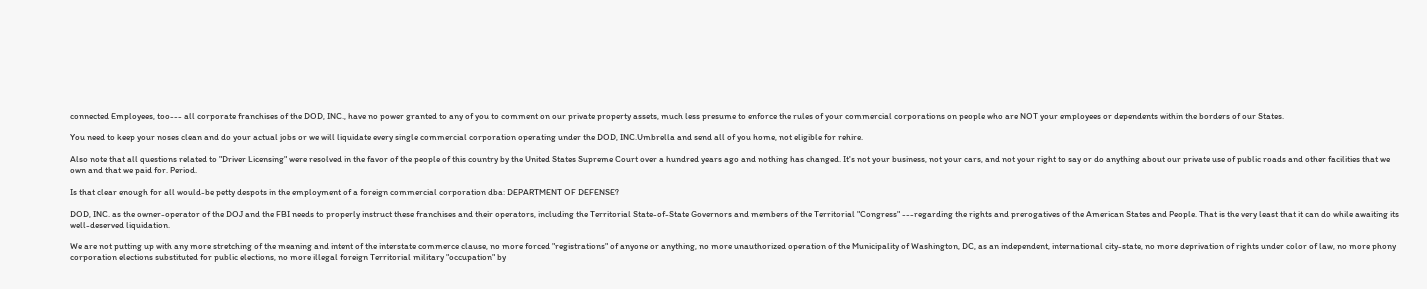connected Employees, too--- all corporate franchises of the DOD, INC., have no power granted to any of you to comment on our private property assets, much less presume to enforce the rules of your commercial corporations on people who are NOT your employees or dependents within the borders of our States.

You need to keep your noses clean and do your actual jobs or we will liquidate every single commercial corporation operating under the DOD, INC.Umbrella and send all of you home, not eligible for rehire.

Also note that all questions related to "Driver Licensing" were resolved in the favor of the people of this country by the United States Supreme Court over a hundred years ago and nothing has changed. It's not your business, not your cars, and not your right to say or do anything about our private use of public roads and other facilities that we own and that we paid for. Period.

Is that clear enough for all would-be petty despots in the employment of a foreign commercial corporation dba: DEPARTMENT OF DEFENSE?

DOD, INC. as the owner-operator of the DOJ and the FBI needs to properly instruct these franchises and their operators, including the Territorial State-of-State Governors and members of the Territorial "Congress" ---regarding the rights and prerogatives of the American States and People. That is the very least that it can do while awaiting its well-deserved liquidation.

We are not putting up with any more stretching of the meaning and intent of the interstate commerce clause, no more forced "registrations" of anyone or anything, no more unauthorized operation of the Municipality of Washington, DC, as an independent, international city-state, no more deprivation of rights under color of law, no more phony corporation elections substituted for public elections, no more illegal foreign Territorial military "occupation" by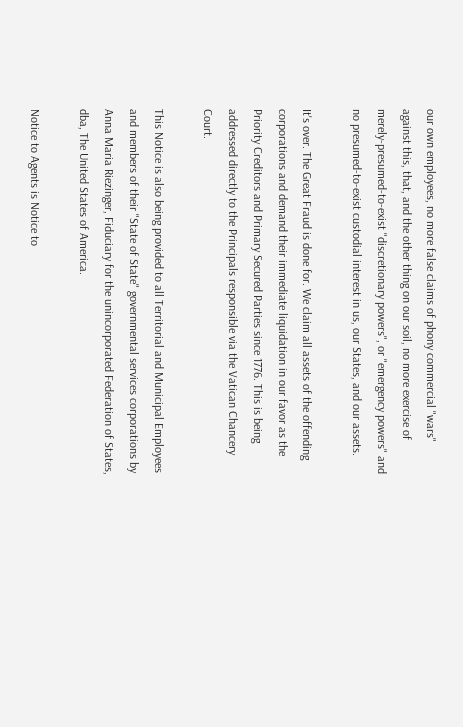our own employees, no more false claims of phony commercial "wars" against this, that, and the other thing on our soil, no more exercise of merely-presumed-to-exist "discretionary powers", or "emergency powers" and no presumed-to-exist custodial interest in us, our States, and our assets.

It's over. The Great Fraud is done for. We claim all assets of the offending corporations and demand their immediate liquidation in our favor as the Priority Creditors and Primary Secured Parties since 1776. This is being addressed directly to the Principals responsible via the Vatican Chancery Court.

This Notice is also being provided to all Territorial and Municipal Employees and members of their "State of State" governmental services corporations by Anna Maria Riezinger, Fiduciary for the unincorporated Federation of States, dba, The United States of America.

Notice to Agents is Notice to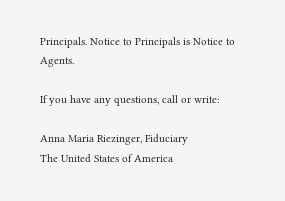Principals. Notice to Principals is Notice to Agents.

If you have any questions, call or write:

Anna Maria Riezinger, Fiduciary
The United States of America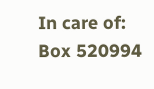In care of: Box 520994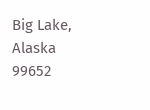Big Lake, Alaska 99652